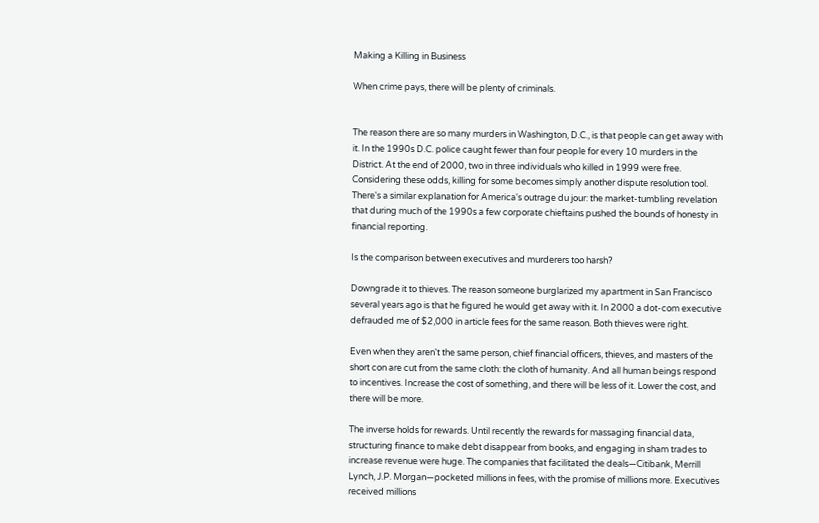Making a Killing in Business

When crime pays, there will be plenty of criminals.


The reason there are so many murders in Washington, D.C., is that people can get away with it. In the 1990s D.C. police caught fewer than four people for every 10 murders in the District. At the end of 2000, two in three individuals who killed in 1999 were free. Considering these odds, killing for some becomes simply another dispute resolution tool. There's a similar explanation for America's outrage du jour: the market-tumbling revelation that during much of the 1990s a few corporate chieftains pushed the bounds of honesty in financial reporting.

Is the comparison between executives and murderers too harsh?

Downgrade it to thieves. The reason someone burglarized my apartment in San Francisco several years ago is that he figured he would get away with it. In 2000 a dot-com executive defrauded me of $2,000 in article fees for the same reason. Both thieves were right.

Even when they aren't the same person, chief financial officers, thieves, and masters of the short con are cut from the same cloth: the cloth of humanity. And all human beings respond to incentives. Increase the cost of something, and there will be less of it. Lower the cost, and there will be more.

The inverse holds for rewards. Until recently the rewards for massaging financial data, structuring finance to make debt disappear from books, and engaging in sham trades to increase revenue were huge. The companies that facilitated the deals—Citibank, Merrill Lynch, J.P. Morgan—pocketed millions in fees, with the promise of millions more. Executives received millions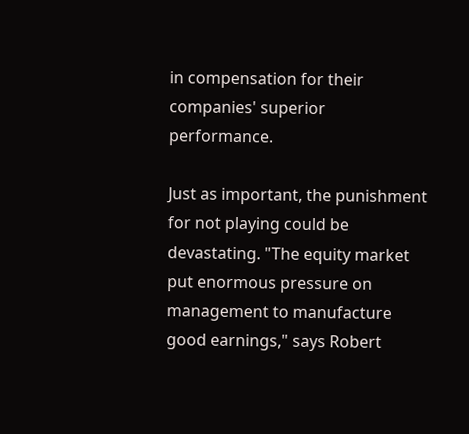in compensation for their companies' superior performance.

Just as important, the punishment for not playing could be devastating. "The equity market put enormous pressure on management to manufacture good earnings," says Robert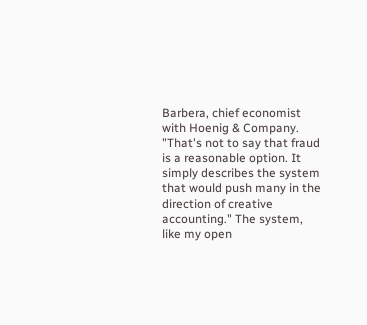Barbera, chief economist with Hoenig & Company. "That's not to say that fraud is a reasonable option. It simply describes the system that would push many in the direction of creative accounting." The system, like my open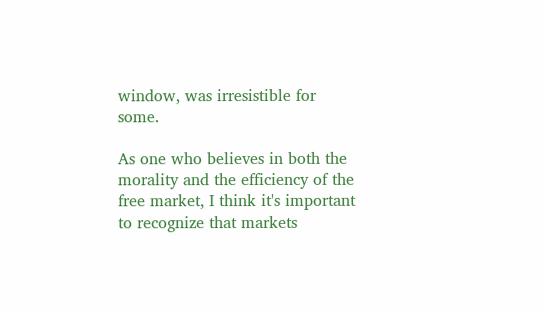window, was irresistible for some.

As one who believes in both the morality and the efficiency of the free market, I think it's important to recognize that markets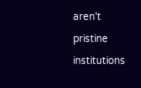aren't pristine institutions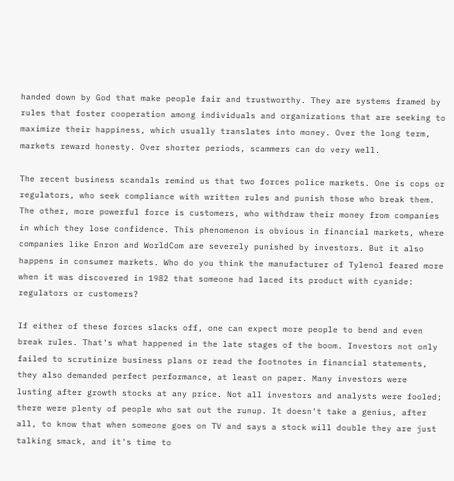handed down by God that make people fair and trustworthy. They are systems framed by rules that foster cooperation among individuals and organizations that are seeking to maximize their happiness, which usually translates into money. Over the long term, markets reward honesty. Over shorter periods, scammers can do very well.

The recent business scandals remind us that two forces police markets. One is cops or regulators, who seek compliance with written rules and punish those who break them. The other, more powerful force is customers, who withdraw their money from companies in which they lose confidence. This phenomenon is obvious in financial markets, where companies like Enron and WorldCom are severely punished by investors. But it also happens in consumer markets. Who do you think the manufacturer of Tylenol feared more when it was discovered in 1982 that someone had laced its product with cyanide: regulators or customers?

If either of these forces slacks off, one can expect more people to bend and even break rules. That's what happened in the late stages of the boom. Investors not only failed to scrutinize business plans or read the footnotes in financial statements, they also demanded perfect performance, at least on paper. Many investors were lusting after growth stocks at any price. Not all investors and analysts were fooled; there were plenty of people who sat out the runup. It doesn't take a genius, after all, to know that when someone goes on TV and says a stock will double they are just talking smack, and it's time to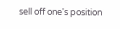sell off one's position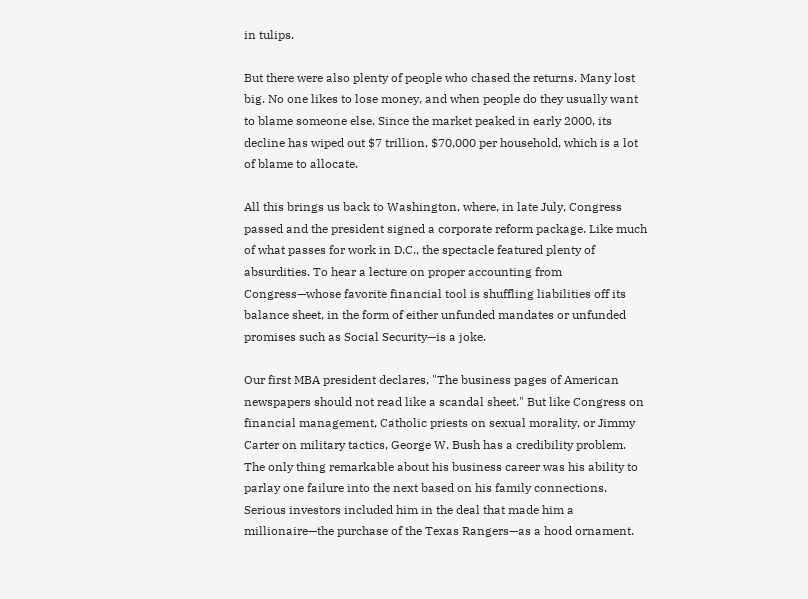in tulips.

But there were also plenty of people who chased the returns. Many lost big. No one likes to lose money, and when people do they usually want to blame someone else. Since the market peaked in early 2000, its decline has wiped out $7 trillion, $70,000 per household, which is a lot of blame to allocate.

All this brings us back to Washington, where, in late July, Congress passed and the president signed a corporate reform package. Like much of what passes for work in D.C., the spectacle featured plenty of absurdities. To hear a lecture on proper accounting from Congress—whose favorite financial tool is shuffling liabilities off its balance sheet, in the form of either unfunded mandates or unfunded promises such as Social Security—is a joke.

Our first MBA president declares, "The business pages of American newspapers should not read like a scandal sheet." But like Congress on financial management, Catholic priests on sexual morality, or Jimmy Carter on military tactics, George W. Bush has a credibility problem. The only thing remarkable about his business career was his ability to parlay one failure into the next based on his family connections. Serious investors included him in the deal that made him a millionaire—the purchase of the Texas Rangers—as a hood ornament.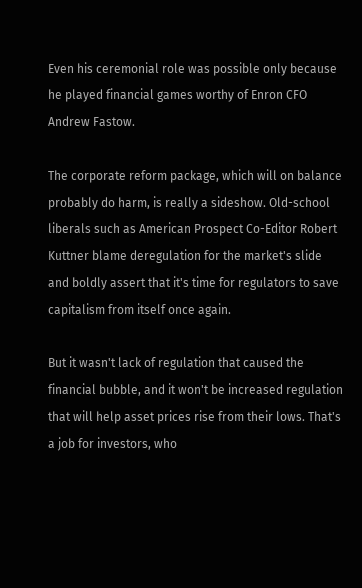Even his ceremonial role was possible only because he played financial games worthy of Enron CFO Andrew Fastow.

The corporate reform package, which will on balance probably do harm, is really a sideshow. Old-school liberals such as American Prospect Co-Editor Robert Kuttner blame deregulation for the market's slide and boldly assert that it's time for regulators to save capitalism from itself once again.

But it wasn't lack of regulation that caused the financial bubble, and it won't be increased regulation that will help asset prices rise from their lows. That's a job for investors, who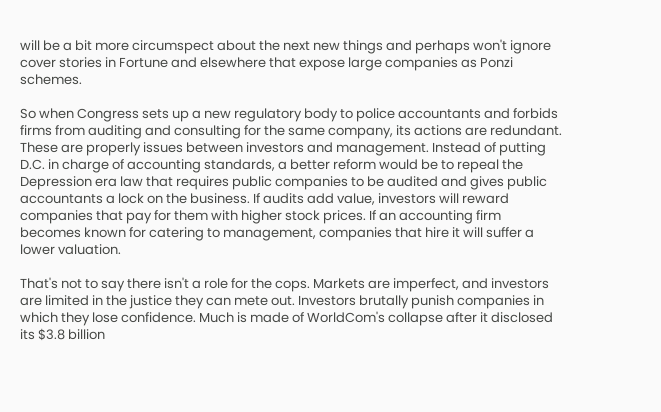will be a bit more circumspect about the next new things and perhaps won't ignore cover stories in Fortune and elsewhere that expose large companies as Ponzi schemes.

So when Congress sets up a new regulatory body to police accountants and forbids firms from auditing and consulting for the same company, its actions are redundant. These are properly issues between investors and management. Instead of putting D.C. in charge of accounting standards, a better reform would be to repeal the Depression era law that requires public companies to be audited and gives public accountants a lock on the business. If audits add value, investors will reward companies that pay for them with higher stock prices. If an accounting firm becomes known for catering to management, companies that hire it will suffer a lower valuation.

That's not to say there isn't a role for the cops. Markets are imperfect, and investors are limited in the justice they can mete out. Investors brutally punish companies in which they lose confidence. Much is made of WorldCom's collapse after it disclosed its $3.8 billion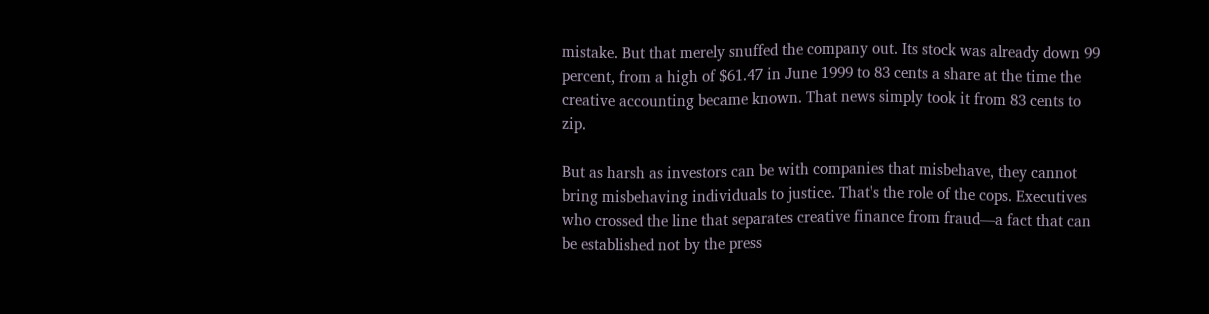mistake. But that merely snuffed the company out. Its stock was already down 99 percent, from a high of $61.47 in June 1999 to 83 cents a share at the time the creative accounting became known. That news simply took it from 83 cents to zip.

But as harsh as investors can be with companies that misbehave, they cannot bring misbehaving individuals to justice. That's the role of the cops. Executives who crossed the line that separates creative finance from fraud—a fact that can be established not by the press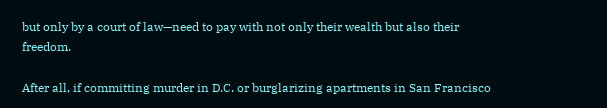but only by a court of law—need to pay with not only their wealth but also their freedom.

After all, if committing murder in D.C. or burglarizing apartments in San Francisco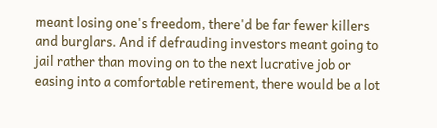meant losing one's freedom, there'd be far fewer killers and burglars. And if defrauding investors meant going to jail rather than moving on to the next lucrative job or easing into a comfortable retirement, there would be a lot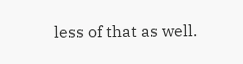less of that as well.